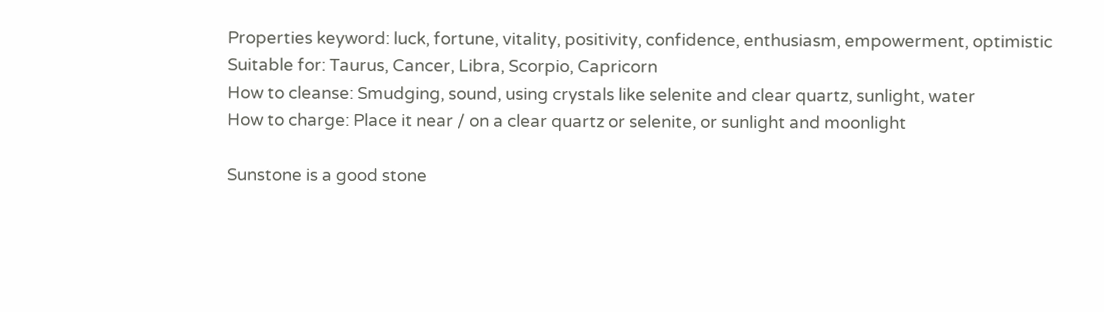Properties keyword: luck, fortune, vitality, positivity, confidence, enthusiasm, empowerment, optimistic
Suitable for: Taurus, Cancer, Libra, Scorpio, Capricorn
How to cleanse: Smudging, sound, using crystals like selenite and clear quartz, sunlight, water
How to charge: Place it near / on a clear quartz or selenite, or sunlight and moonlight

Sunstone is a good stone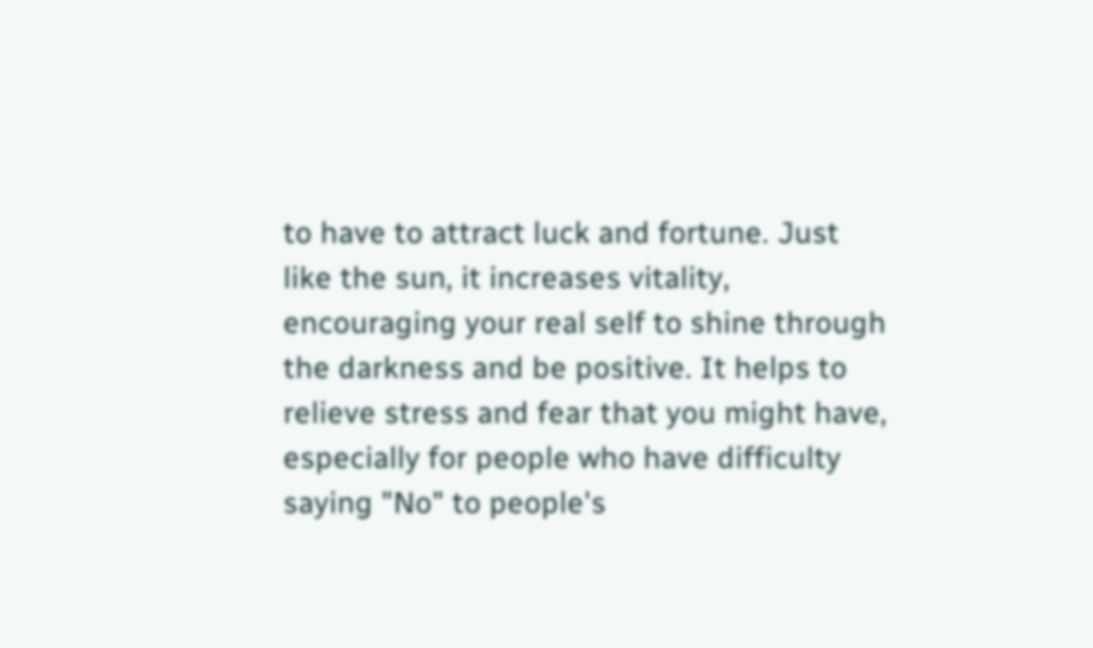to have to attract luck and fortune. Just like the sun, it increases vitality, encouraging your real self to shine through the darkness and be positive. It helps to relieve stress and fear that you might have, especially for people who have difficulty saying "No" to people's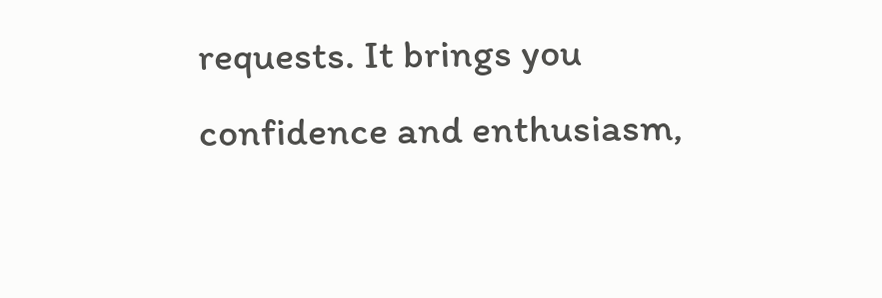requests. It brings you confidence and enthusiasm,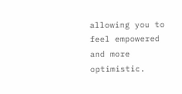allowing you to feel empowered and more optimistic.